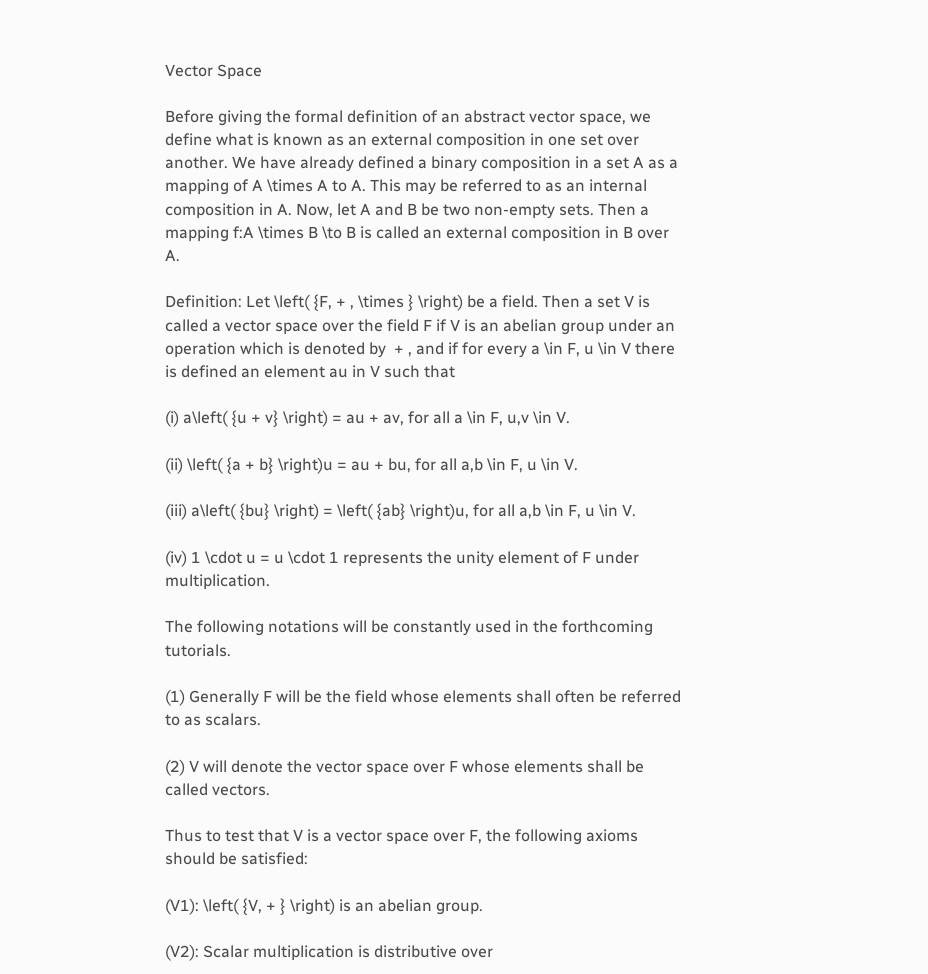Vector Space

Before giving the formal definition of an abstract vector space, we define what is known as an external composition in one set over another. We have already defined a binary composition in a set A as a mapping of A \times A to A. This may be referred to as an internal composition in A. Now, let A and B be two non-empty sets. Then a mapping f:A \times B \to B is called an external composition in B over A.

Definition: Let \left( {F, + , \times } \right) be a field. Then a set V is called a vector space over the field F if V is an abelian group under an operation which is denoted by  + , and if for every a \in F, u \in V there is defined an element au in V such that

(i) a\left( {u + v} \right) = au + av, for all a \in F, u,v \in V.

(ii) \left( {a + b} \right)u = au + bu, for all a,b \in F, u \in V.

(iii) a\left( {bu} \right) = \left( {ab} \right)u, for all a,b \in F, u \in V.

(iv) 1 \cdot u = u \cdot 1 represents the unity element of F under multiplication.

The following notations will be constantly used in the forthcoming tutorials.

(1) Generally F will be the field whose elements shall often be referred to as scalars.

(2) V will denote the vector space over F whose elements shall be called vectors.

Thus to test that V is a vector space over F, the following axioms should be satisfied:

(V1): \left( {V, + } \right) is an abelian group.

(V2): Scalar multiplication is distributive over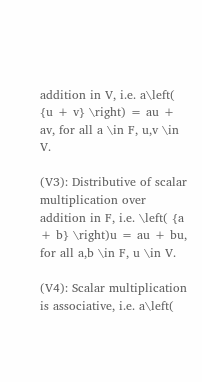addition in V, i.e. a\left( {u + v} \right) = au + av, for all a \in F, u,v \in V.

(V3): Distributive of scalar multiplication over addition in F, i.e. \left( {a + b} \right)u = au + bu, for all a,b \in F, u \in V.

(V4): Scalar multiplication is associative, i.e. a\left(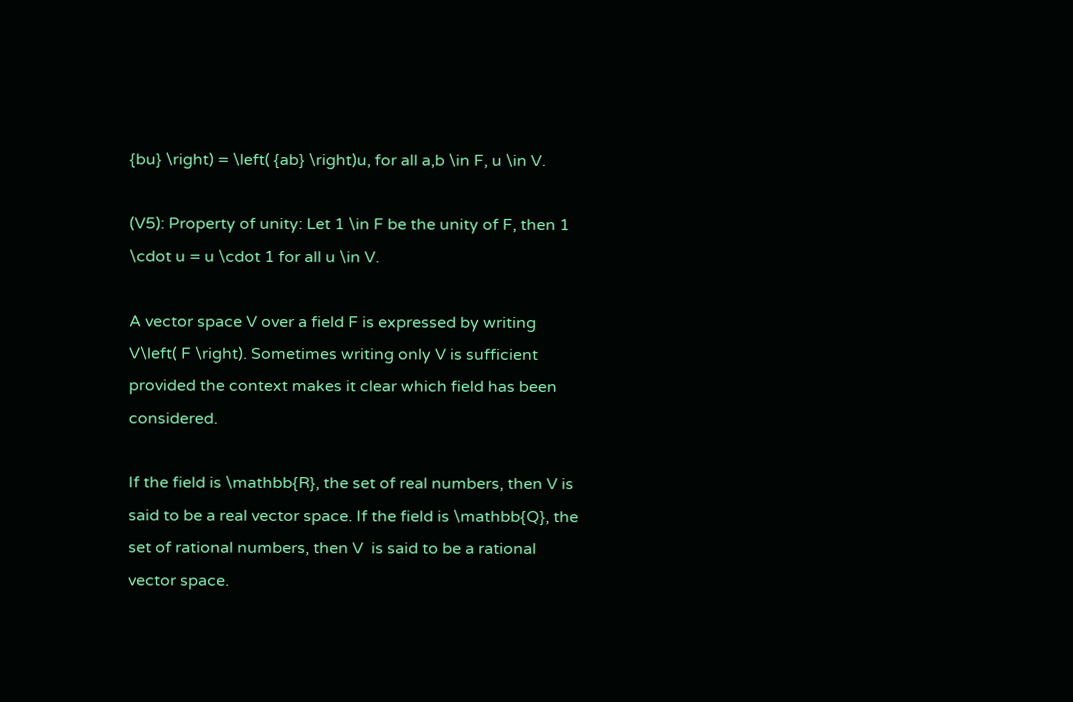{bu} \right) = \left( {ab} \right)u, for all a,b \in F, u \in V.

(V5): Property of unity: Let 1 \in F be the unity of F, then 1 \cdot u = u \cdot 1 for all u \in V.

A vector space V over a field F is expressed by writing V\left( F \right). Sometimes writing only V is sufficient provided the context makes it clear which field has been considered.

If the field is \mathbb{R}, the set of real numbers, then V is said to be a real vector space. If the field is \mathbb{Q}, the set of rational numbers, then V  is said to be a rational vector space.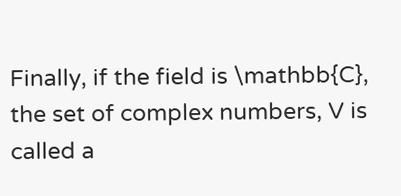Finally, if the field is \mathbb{C}, the set of complex numbers, V is called a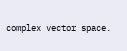complex vector space.